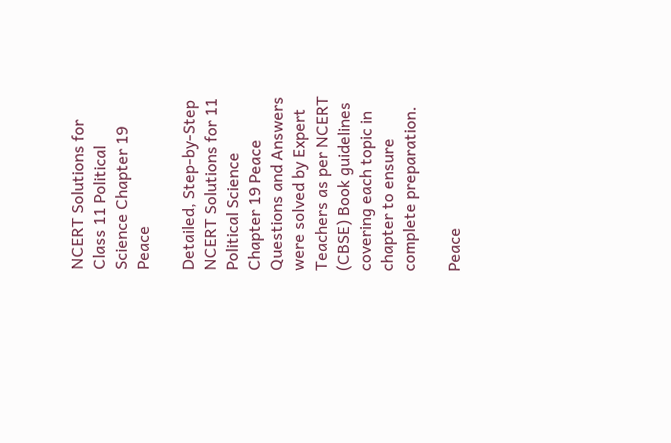NCERT Solutions for Class 11 Political Science Chapter 19 Peace

Detailed, Step-by-Step NCERT Solutions for 11 Political Science Chapter 19 Peace Questions and Answers were solved by Expert Teachers as per NCERT (CBSE) Book guidelines covering each topic in chapter to ensure complete preparation.

Peace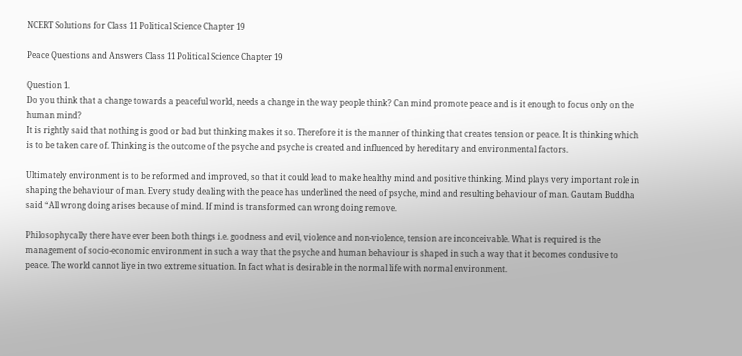NCERT Solutions for Class 11 Political Science Chapter 19

Peace Questions and Answers Class 11 Political Science Chapter 19

Question 1.
Do you think that a change towards a peaceful world, needs a change in the way people think? Can mind promote peace and is it enough to focus only on the human mind?
It is rightly said that nothing is good or bad but thinking makes it so. Therefore it is the manner of thinking that creates tension or peace. It is thinking which is to be taken care of. Thinking is the outcome of the psyche and psyche is created and influenced by hereditary and environmental factors.

Ultimately environment is to be reformed and improved, so that it could lead to make healthy mind and positive thinking. Mind plays very important role in shaping the behaviour of man. Every study dealing with the peace has underlined the need of psyche, mind and resulting behaviour of man. Gautam Buddha said “All wrong doing arises because of mind. If mind is transformed can wrong doing remove.

Philosophycally there have ever been both things i.e. goodness and evil, violence and non-violence, tension are inconceivable. What is required is the management of socio-economic environment in such a way that the psyche and human behaviour is shaped in such a way that it becomes condusive to peace. The world cannot liye in two extreme situation. In fact what is desirable in the normal life with normal environment.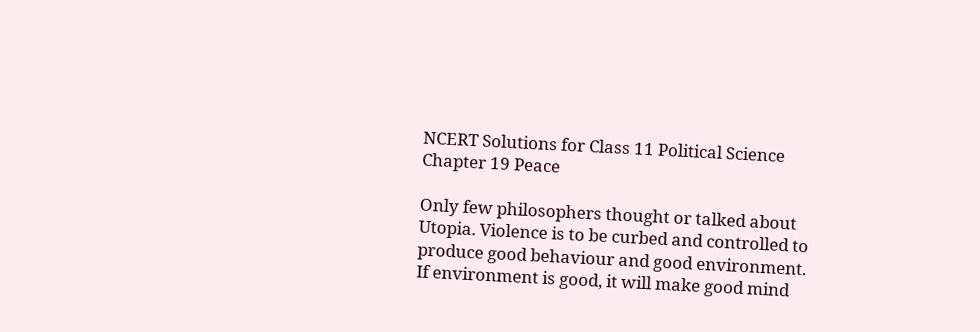NCERT Solutions for Class 11 Political Science Chapter 19 Peace

Only few philosophers thought or talked about Utopia. Violence is to be curbed and controlled to produce good behaviour and good environment. If environment is good, it will make good mind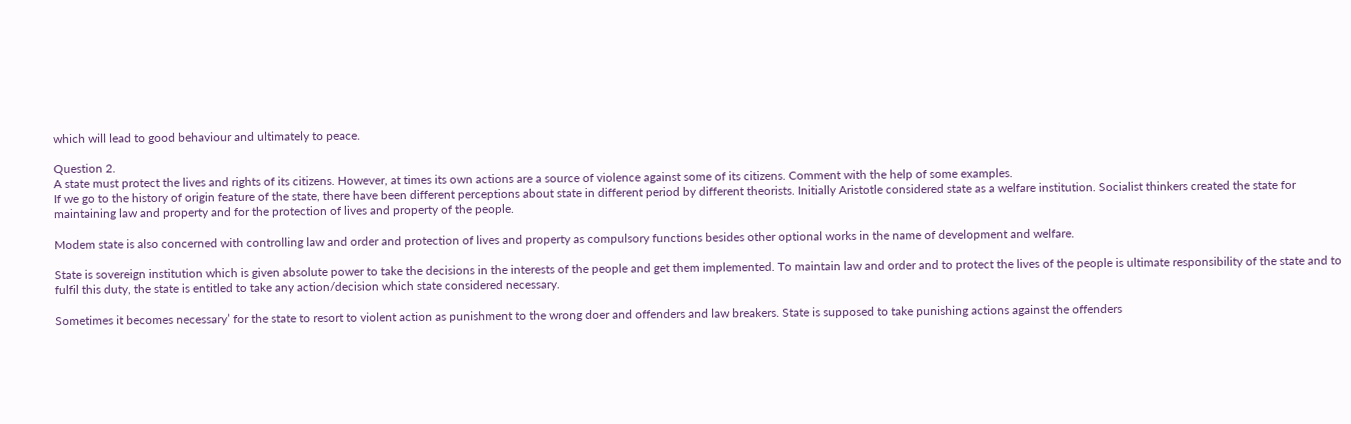which will lead to good behaviour and ultimately to peace.

Question 2.
A state must protect the lives and rights of its citizens. However, at times its own actions are a source of violence against some of its citizens. Comment with the help of some examples.
If we go to the history of origin feature of the state, there have been different perceptions about state in different period by different theorists. Initially Aristotle considered state as a welfare institution. Socialist thinkers created the state for maintaining law and property and for the protection of lives and property of the people.

Modem state is also concerned with controlling law and order and protection of lives and property as compulsory functions besides other optional works in the name of development and welfare.

State is sovereign institution which is given absolute power to take the decisions in the interests of the people and get them implemented. To maintain law and order and to protect the lives of the people is ultimate responsibility of the state and to fulfil this duty, the state is entitled to take any action/decision which state considered necessary.

Sometimes it becomes necessary’ for the state to resort to violent action as punishment to the wrong doer and offenders and law breakers. State is supposed to take punishing actions against the offenders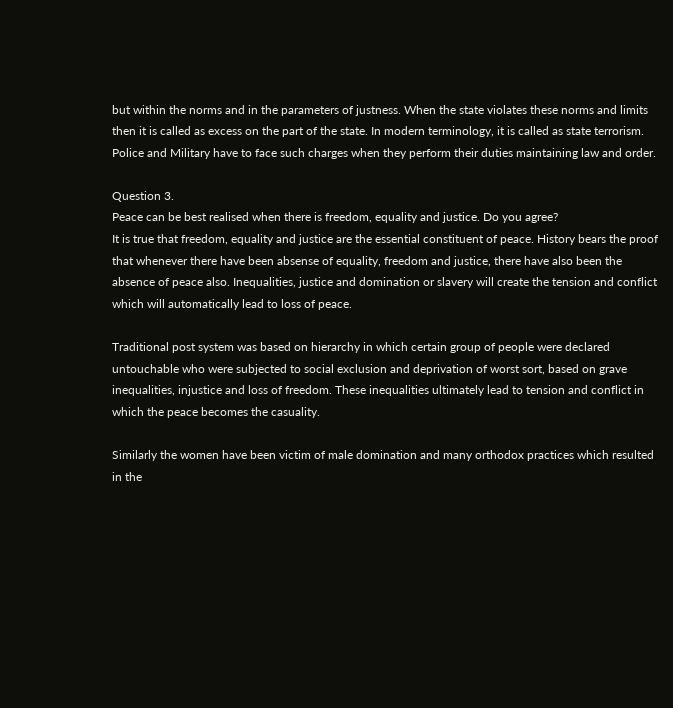but within the norms and in the parameters of justness. When the state violates these norms and limits then it is called as excess on the part of the state. In modern terminology, it is called as state terrorism. Police and Military have to face such charges when they perform their duties maintaining law and order.

Question 3.
Peace can be best realised when there is freedom, equality and justice. Do you agree?
It is true that freedom, equality and justice are the essential constituent of peace. History bears the proof that whenever there have been absense of equality, freedom and justice, there have also been the absence of peace also. Inequalities, justice and domination or slavery will create the tension and conflict which will automatically lead to loss of peace.

Traditional post system was based on hierarchy in which certain group of people were declared untouchable who were subjected to social exclusion and deprivation of worst sort, based on grave inequalities, injustice and loss of freedom. These inequalities ultimately lead to tension and conflict in which the peace becomes the casuality.

Similarly the women have been victim of male domination and many orthodox practices which resulted in the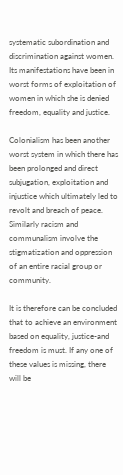systematic subordination and discrimination against women. Its manifestations have been in worst forms of exploitation of women in which she is denied freedom, equality and justice.

Colonialism has been another worst system in which there has been prolonged and direct subjugation, exploitation and injustice which ultimately led to revolt and breach of peace. Similarly racism and communalism involve the stigmatization and oppression of an entire racial group or community.

It is therefore can be concluded that to achieve an environment based on equality, justice-and freedom is must. If any one of these values is missing, there will be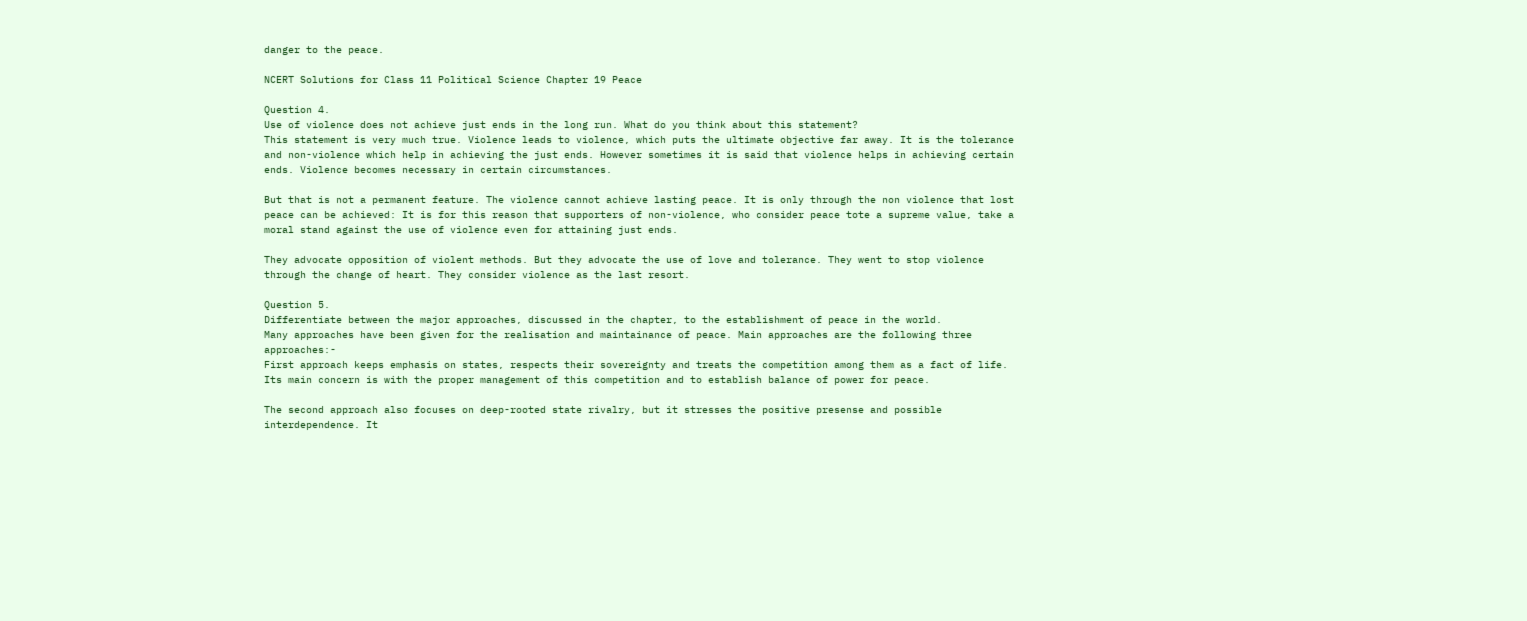danger to the peace.

NCERT Solutions for Class 11 Political Science Chapter 19 Peace

Question 4.
Use of violence does not achieve just ends in the long run. What do you think about this statement?
This statement is very much true. Violence leads to violence, which puts the ultimate objective far away. It is the tolerance and non-violence which help in achieving the just ends. However sometimes it is said that violence helps in achieving certain ends. Violence becomes necessary in certain circumstances.

But that is not a permanent feature. The violence cannot achieve lasting peace. It is only through the non violence that lost peace can be achieved: It is for this reason that supporters of non-violence, who consider peace tote a supreme value, take a moral stand against the use of violence even for attaining just ends.

They advocate opposition of violent methods. But they advocate the use of love and tolerance. They went to stop violence through the change of heart. They consider violence as the last resort.

Question 5.
Differentiate between the major approaches, discussed in the chapter, to the establishment of peace in the world.
Many approaches have been given for the realisation and maintainance of peace. Main approaches are the following three approaches:-
First approach keeps emphasis on states, respects their sovereignty and treats the competition among them as a fact of life. Its main concern is with the proper management of this competition and to establish balance of power for peace.

The second approach also focuses on deep-rooted state rivalry, but it stresses the positive presense and possible interdependence. It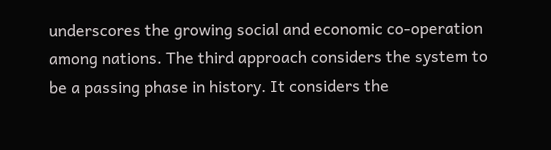underscores the growing social and economic co-operation among nations. The third approach considers the system to be a passing phase in history. It considers the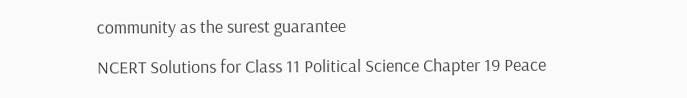community as the surest guarantee

NCERT Solutions for Class 11 Political Science Chapter 19 Peace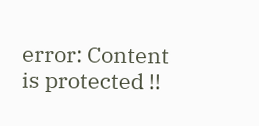error: Content is protected !!